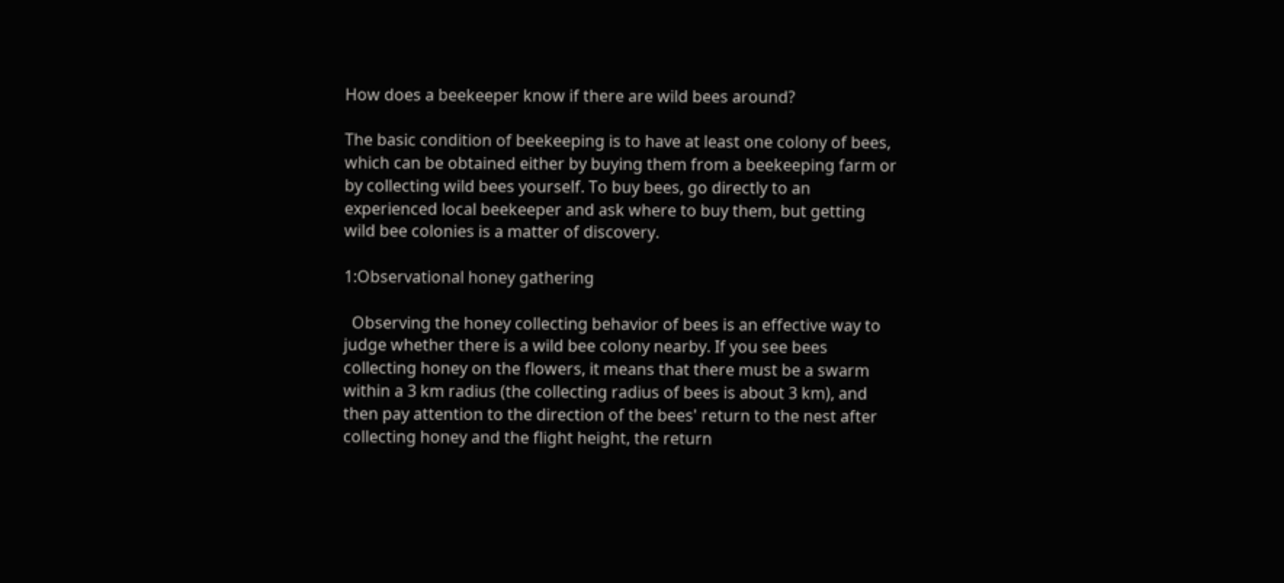How does a beekeeper know if there are wild bees around?

The basic condition of beekeeping is to have at least one colony of bees, which can be obtained either by buying them from a beekeeping farm or by collecting wild bees yourself. To buy bees, go directly to an experienced local beekeeper and ask where to buy them, but getting wild bee colonies is a matter of discovery.

1:Observational honey gathering

  Observing the honey collecting behavior of bees is an effective way to judge whether there is a wild bee colony nearby. If you see bees collecting honey on the flowers, it means that there must be a swarm within a 3 km radius (the collecting radius of bees is about 3 km), and then pay attention to the direction of the bees' return to the nest after collecting honey and the flight height, the return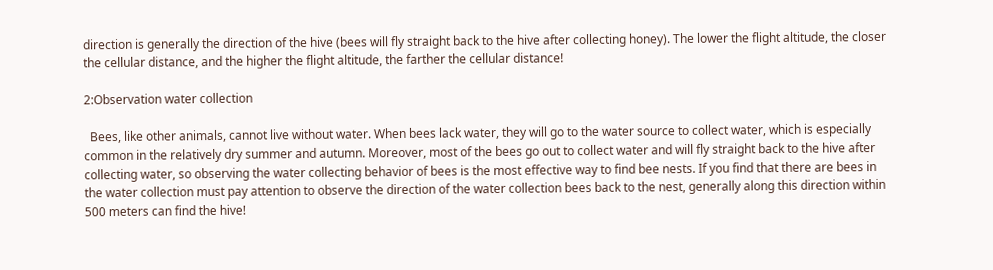direction is generally the direction of the hive (bees will fly straight back to the hive after collecting honey). The lower the flight altitude, the closer the cellular distance, and the higher the flight altitude, the farther the cellular distance!

2:Observation water collection

  Bees, like other animals, cannot live without water. When bees lack water, they will go to the water source to collect water, which is especially common in the relatively dry summer and autumn. Moreover, most of the bees go out to collect water and will fly straight back to the hive after collecting water, so observing the water collecting behavior of bees is the most effective way to find bee nests. If you find that there are bees in the water collection must pay attention to observe the direction of the water collection bees back to the nest, generally along this direction within 500 meters can find the hive!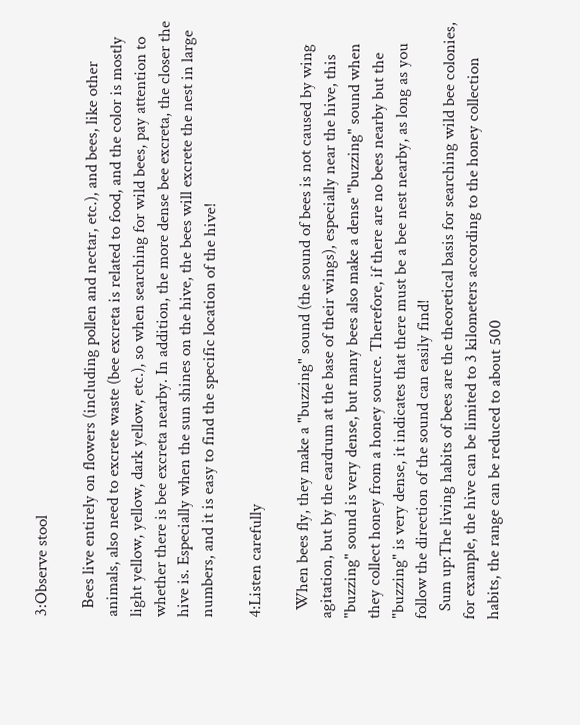3:Observe stool

  Bees live entirely on flowers (including pollen and nectar, etc.), and bees, like other animals, also need to excrete waste (bee excreta is related to food, and the color is mostly light yellow, yellow, dark yellow, etc.), so when searching for wild bees, pay attention to whether there is bee excreta nearby. In addition, the more dense bee excreta, the closer the hive is. Especially when the sun shines on the hive, the bees will excrete the nest in large numbers, and it is easy to find the specific location of the hive!

4:Listen carefully

  When bees fly, they make a "buzzing" sound (the sound of bees is not caused by wing agitation, but by the eardrum at the base of their wings), especially near the hive, this "buzzing" sound is very dense, but many bees also make a dense "buzzing" sound when they collect honey from a honey source. Therefore, if there are no bees nearby but the "buzzing" is very dense, it indicates that there must be a bee nest nearby, as long as you follow the direction of the sound can easily find!
  Sum up:The living habits of bees are the theoretical basis for searching wild bee colonies, for example, the hive can be limited to 3 kilometers according to the honey collection habits, the range can be reduced to about 500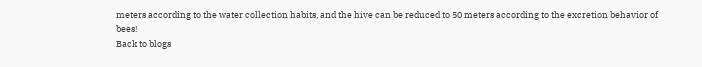meters according to the water collection habits, and the hive can be reduced to 50 meters according to the excretion behavior of bees!
Back to blogs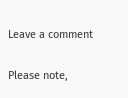Leave a comment

Please note,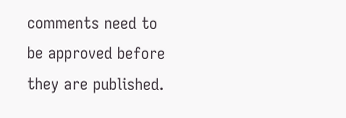comments need to be approved before they are published.